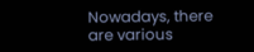Nowadays, there are various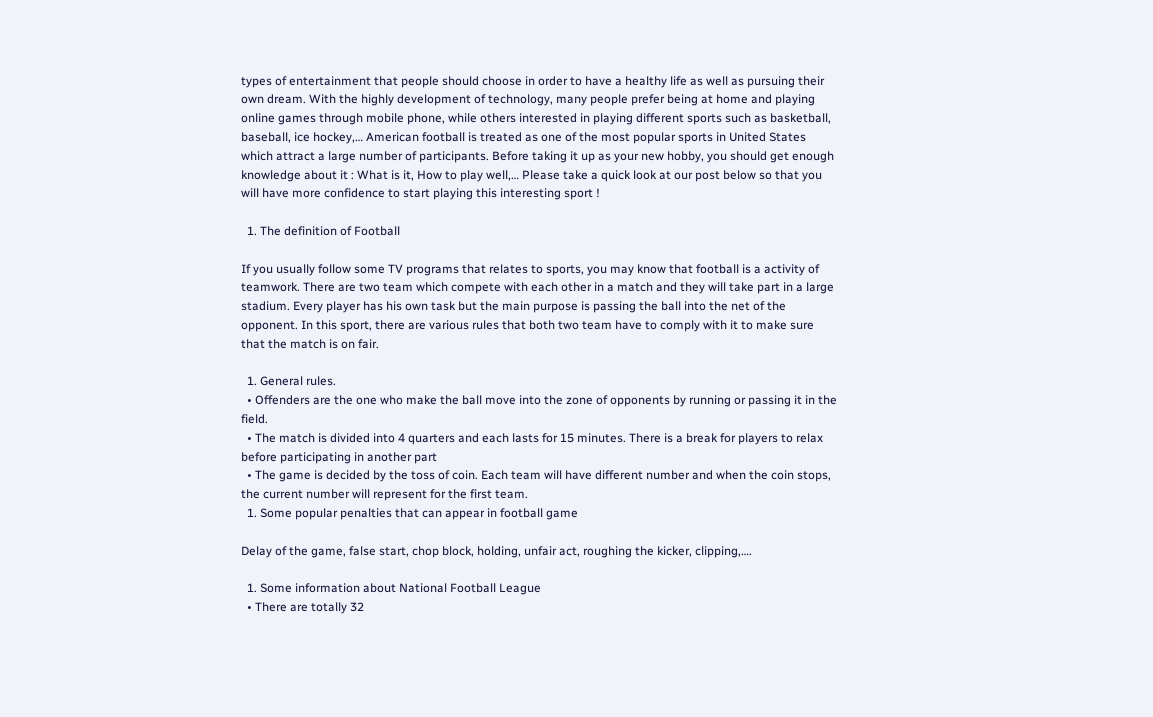types of entertainment that people should choose in order to have a healthy life as well as pursuing their own dream. With the highly development of technology, many people prefer being at home and playing online games through mobile phone, while others interested in playing different sports such as basketball, baseball, ice hockey,… American football is treated as one of the most popular sports in United States which attract a large number of participants. Before taking it up as your new hobby, you should get enough knowledge about it : What is it, How to play well,… Please take a quick look at our post below so that you will have more confidence to start playing this interesting sport !

  1. The definition of Football

If you usually follow some TV programs that relates to sports, you may know that football is a activity of teamwork. There are two team which compete with each other in a match and they will take part in a large stadium. Every player has his own task but the main purpose is passing the ball into the net of the opponent. In this sport, there are various rules that both two team have to comply with it to make sure that the match is on fair.

  1. General rules.
  • Offenders are the one who make the ball move into the zone of opponents by running or passing it in the field.
  • The match is divided into 4 quarters and each lasts for 15 minutes. There is a break for players to relax before participating in another part
  • The game is decided by the toss of coin. Each team will have different number and when the coin stops, the current number will represent for the first team.
  1. Some popular penalties that can appear in football game

Delay of the game, false start, chop block, holding, unfair act, roughing the kicker, clipping,….

  1. Some information about National Football League
  • There are totally 32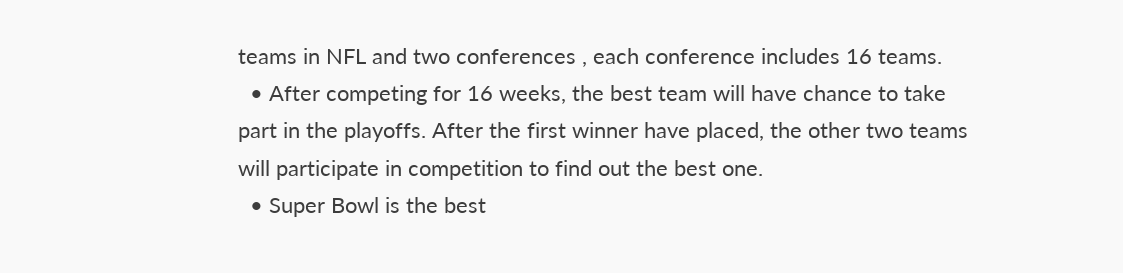teams in NFL and two conferences , each conference includes 16 teams.
  • After competing for 16 weeks, the best team will have chance to take part in the playoffs. After the first winner have placed, the other two teams will participate in competition to find out the best one.
  • Super Bowl is the best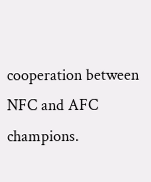cooperation between NFC and AFC champions.